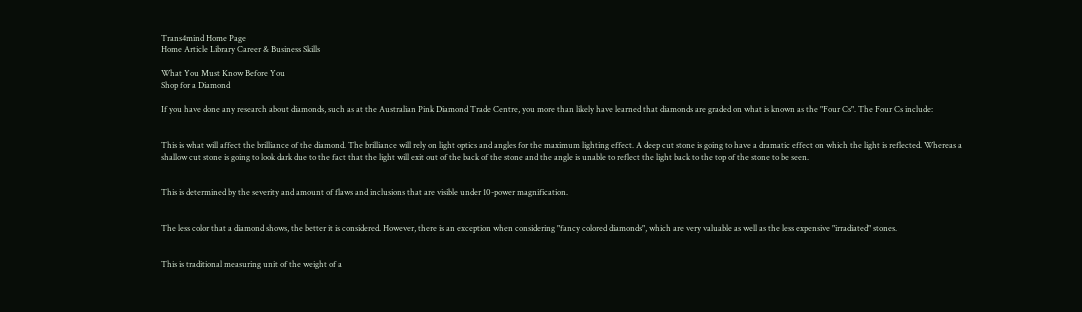Trans4mind Home Page
Home Article Library Career & Business Skills

What You Must Know Before You
Shop for a Diamond

If you have done any research about diamonds, such as at the Australian Pink Diamond Trade Centre, you more than likely have learned that diamonds are graded on what is known as the "Four Cs". The Four Cs include:


This is what will affect the brilliance of the diamond. The brilliance will rely on light optics and angles for the maximum lighting effect. A deep cut stone is going to have a dramatic effect on which the light is reflected. Whereas a shallow cut stone is going to look dark due to the fact that the light will exit out of the back of the stone and the angle is unable to reflect the light back to the top of the stone to be seen.


This is determined by the severity and amount of flaws and inclusions that are visible under 10-power magnification.


The less color that a diamond shows, the better it is considered. However, there is an exception when considering "fancy colored diamonds", which are very valuable as well as the less expensive "irradiated" stones.


This is traditional measuring unit of the weight of a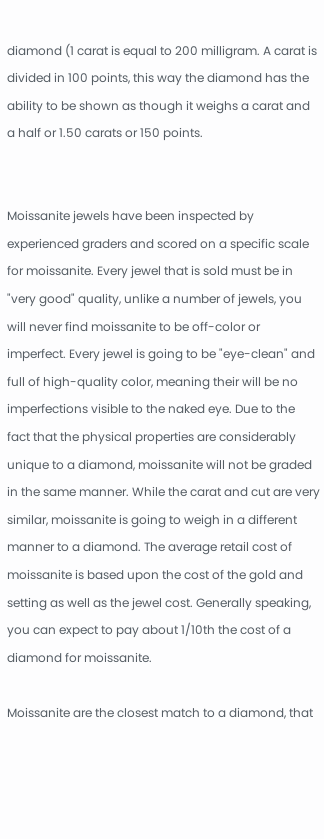diamond (1 carat is equal to 200 milligram. A carat is divided in 100 points, this way the diamond has the ability to be shown as though it weighs a carat and a half or 1.50 carats or 150 points.


Moissanite jewels have been inspected by experienced graders and scored on a specific scale for moissanite. Every jewel that is sold must be in "very good" quality, unlike a number of jewels, you will never find moissanite to be off-color or imperfect. Every jewel is going to be "eye-clean" and full of high-quality color, meaning their will be no imperfections visible to the naked eye. Due to the fact that the physical properties are considerably unique to a diamond, moissanite will not be graded in the same manner. While the carat and cut are very similar, moissanite is going to weigh in a different manner to a diamond. The average retail cost of moissanite is based upon the cost of the gold and setting as well as the jewel cost. Generally speaking, you can expect to pay about 1/10th the cost of a diamond for moissanite.

Moissanite are the closest match to a diamond, that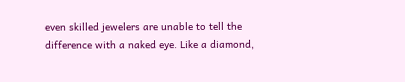even skilled jewelers are unable to tell the difference with a naked eye. Like a diamond,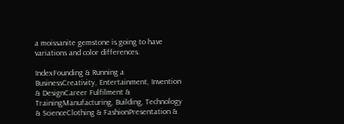a moissanite gemstone is going to have variations and color differences.

IndexFounding & Running a BusinessCreativity, Entertainment, Invention & DesignCareer Fulfilment & TrainingManufacturing, Building, Technology & ScienceClothing & FashionPresentation &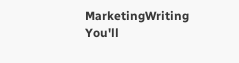MarketingWriting
You'll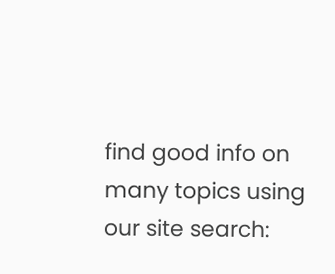find good info on many topics using our site search: